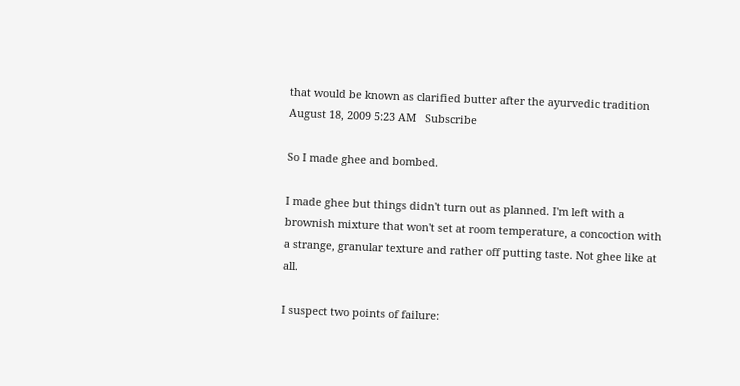that would be known as clarified butter after the ayurvedic tradition
August 18, 2009 5:23 AM   Subscribe

So I made ghee and bombed.

I made ghee but things didn't turn out as planned. I'm left with a brownish mixture that won't set at room temperature, a concoction with a strange, granular texture and rather off putting taste. Not ghee like at all.

I suspect two points of failure: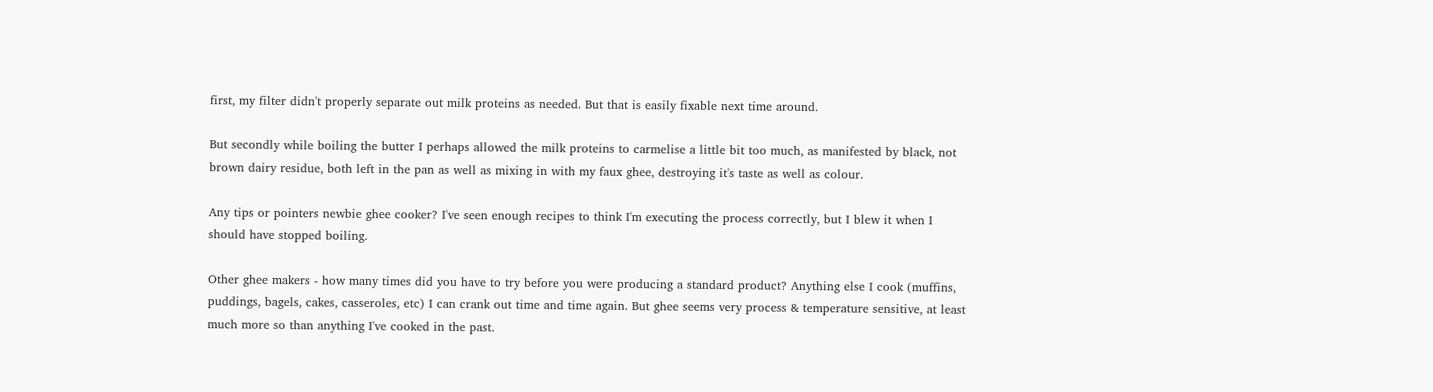first, my filter didn't properly separate out milk proteins as needed. But that is easily fixable next time around.

But secondly while boiling the butter I perhaps allowed the milk proteins to carmelise a little bit too much, as manifested by black, not brown dairy residue, both left in the pan as well as mixing in with my faux ghee, destroying it's taste as well as colour.

Any tips or pointers newbie ghee cooker? I've seen enough recipes to think I'm executing the process correctly, but I blew it when I should have stopped boiling.

Other ghee makers - how many times did you have to try before you were producing a standard product? Anything else I cook (muffins, puddings, bagels, cakes, casseroles, etc) I can crank out time and time again. But ghee seems very process & temperature sensitive, at least much more so than anything I've cooked in the past.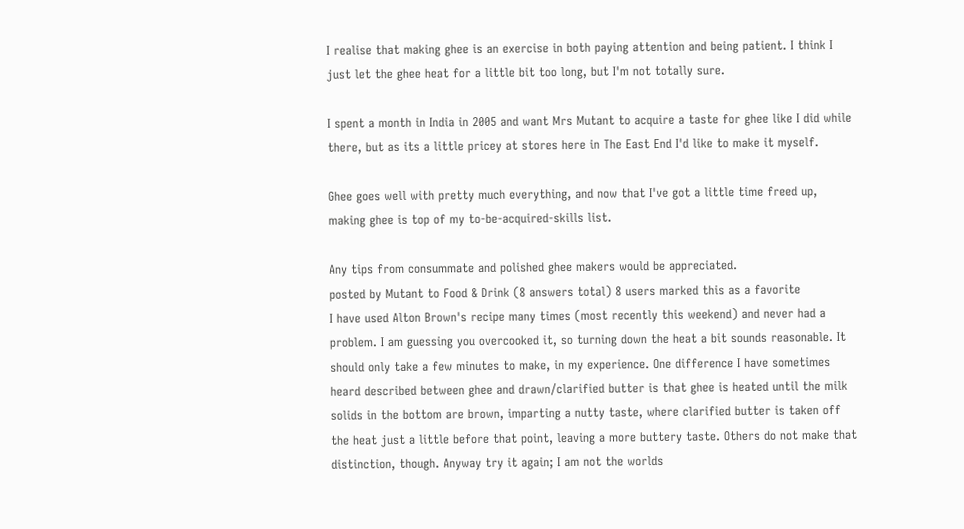I realise that making ghee is an exercise in both paying attention and being patient. I think I just let the ghee heat for a little bit too long, but I'm not totally sure.

I spent a month in India in 2005 and want Mrs Mutant to acquire a taste for ghee like I did while there, but as its a little pricey at stores here in The East End I'd like to make it myself.

Ghee goes well with pretty much everything, and now that I've got a little time freed up, making ghee is top of my to-be-acquired-skills list.

Any tips from consummate and polished ghee makers would be appreciated.
posted by Mutant to Food & Drink (8 answers total) 8 users marked this as a favorite
I have used Alton Brown's recipe many times (most recently this weekend) and never had a problem. I am guessing you overcooked it, so turning down the heat a bit sounds reasonable. It should only take a few minutes to make, in my experience. One difference I have sometimes heard described between ghee and drawn/clarified butter is that ghee is heated until the milk solids in the bottom are brown, imparting a nutty taste, where clarified butter is taken off the heat just a little before that point, leaving a more buttery taste. Others do not make that distinction, though. Anyway try it again; I am not the worlds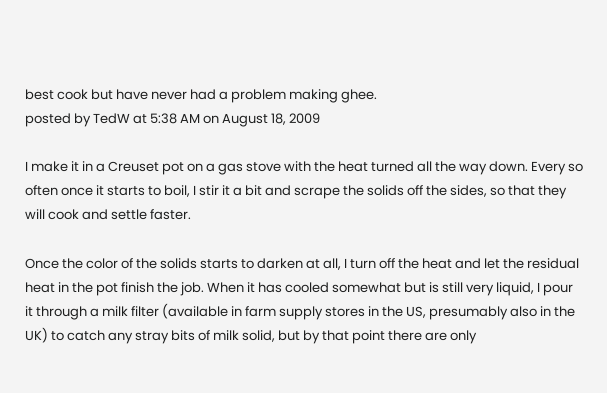best cook but have never had a problem making ghee.
posted by TedW at 5:38 AM on August 18, 2009

I make it in a Creuset pot on a gas stove with the heat turned all the way down. Every so often once it starts to boil, I stir it a bit and scrape the solids off the sides, so that they will cook and settle faster.

Once the color of the solids starts to darken at all, I turn off the heat and let the residual heat in the pot finish the job. When it has cooled somewhat but is still very liquid, I pour it through a milk filter (available in farm supply stores in the US, presumably also in the UK) to catch any stray bits of milk solid, but by that point there are only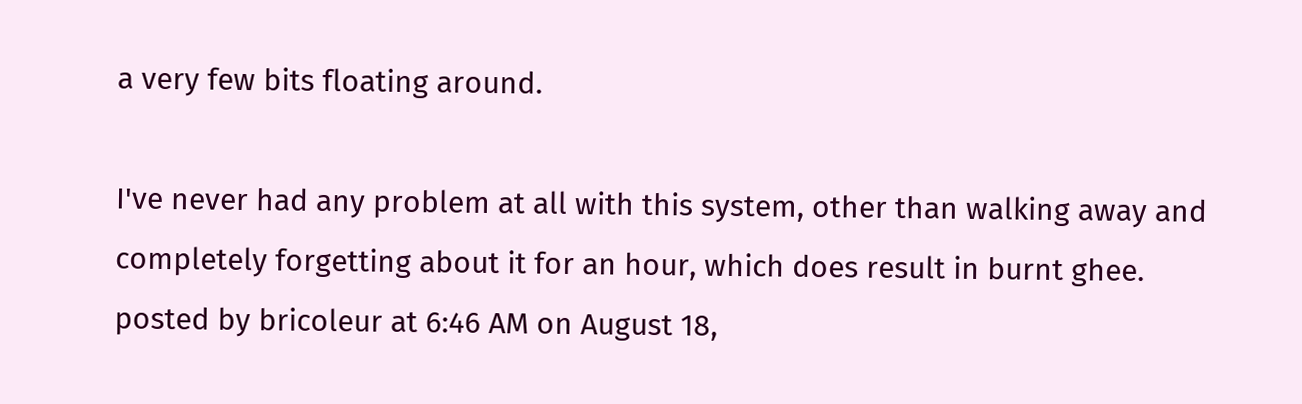a very few bits floating around.

I've never had any problem at all with this system, other than walking away and completely forgetting about it for an hour, which does result in burnt ghee.
posted by bricoleur at 6:46 AM on August 18,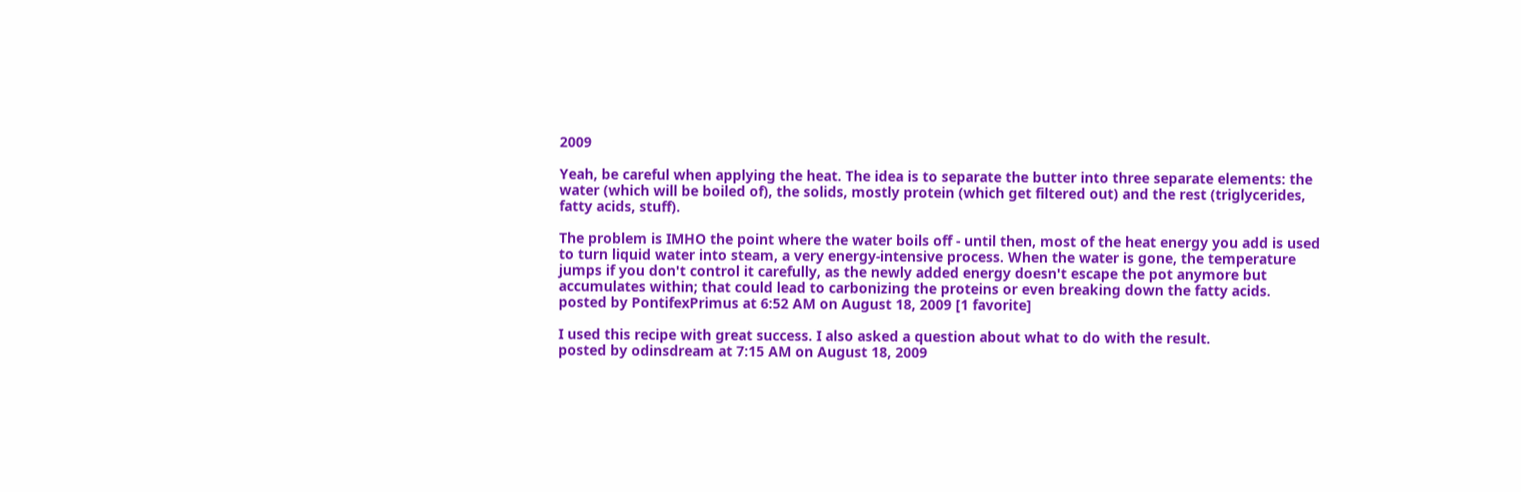2009

Yeah, be careful when applying the heat. The idea is to separate the butter into three separate elements: the water (which will be boiled of), the solids, mostly protein (which get filtered out) and the rest (triglycerides, fatty acids, stuff).

The problem is IMHO the point where the water boils off - until then, most of the heat energy you add is used to turn liquid water into steam, a very energy-intensive process. When the water is gone, the temperature jumps if you don't control it carefully, as the newly added energy doesn't escape the pot anymore but accumulates within; that could lead to carbonizing the proteins or even breaking down the fatty acids.
posted by PontifexPrimus at 6:52 AM on August 18, 2009 [1 favorite]

I used this recipe with great success. I also asked a question about what to do with the result.
posted by odinsdream at 7:15 AM on August 18, 2009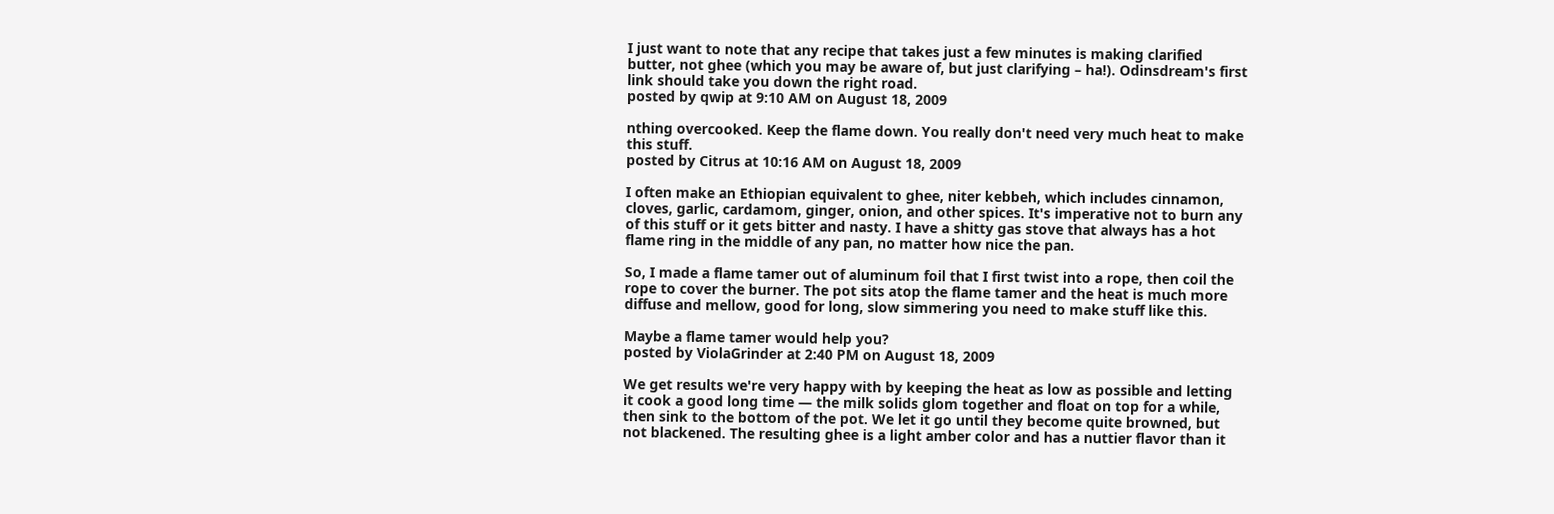I just want to note that any recipe that takes just a few minutes is making clarified butter, not ghee (which you may be aware of, but just clarifying – ha!). Odinsdream's first link should take you down the right road.
posted by qwip at 9:10 AM on August 18, 2009

nthing overcooked. Keep the flame down. You really don't need very much heat to make this stuff.
posted by Citrus at 10:16 AM on August 18, 2009

I often make an Ethiopian equivalent to ghee, niter kebbeh, which includes cinnamon, cloves, garlic, cardamom, ginger, onion, and other spices. It's imperative not to burn any of this stuff or it gets bitter and nasty. I have a shitty gas stove that always has a hot flame ring in the middle of any pan, no matter how nice the pan.

So, I made a flame tamer out of aluminum foil that I first twist into a rope, then coil the rope to cover the burner. The pot sits atop the flame tamer and the heat is much more diffuse and mellow, good for long, slow simmering you need to make stuff like this.

Maybe a flame tamer would help you?
posted by ViolaGrinder at 2:40 PM on August 18, 2009

We get results we're very happy with by keeping the heat as low as possible and letting it cook a good long time — the milk solids glom together and float on top for a while, then sink to the bottom of the pot. We let it go until they become quite browned, but not blackened. The resulting ghee is a light amber color and has a nuttier flavor than it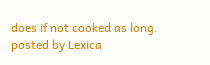does if not cooked as long.
posted by Lexica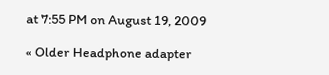at 7:55 PM on August 19, 2009

« Older Headphone adapter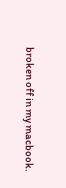broken off in my macbook.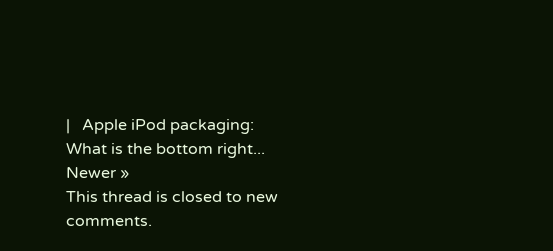|   Apple iPod packaging: What is the bottom right... Newer »
This thread is closed to new comments.